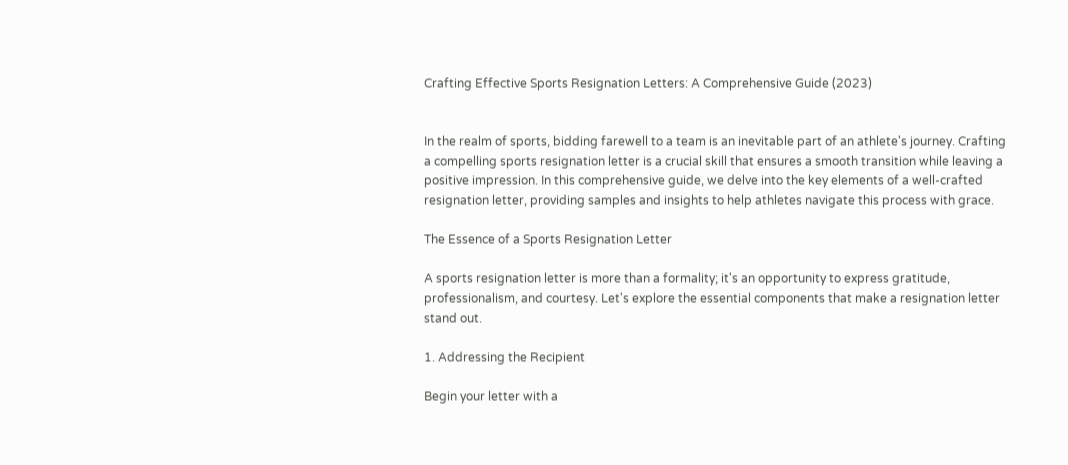Crafting Effective Sports Resignation Letters: A Comprehensive Guide (2023)


In the realm of sports, bidding farewell to a team is an inevitable part of an athlete's journey. Crafting a compelling sports resignation letter is a crucial skill that ensures a smooth transition while leaving a positive impression. In this comprehensive guide, we delve into the key elements of a well-crafted resignation letter, providing samples and insights to help athletes navigate this process with grace.

The Essence of a Sports Resignation Letter

A sports resignation letter is more than a formality; it's an opportunity to express gratitude, professionalism, and courtesy. Let's explore the essential components that make a resignation letter stand out.

1. Addressing the Recipient

Begin your letter with a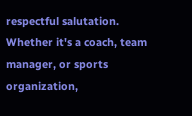respectful salutation. Whether it's a coach, team manager, or sports organization,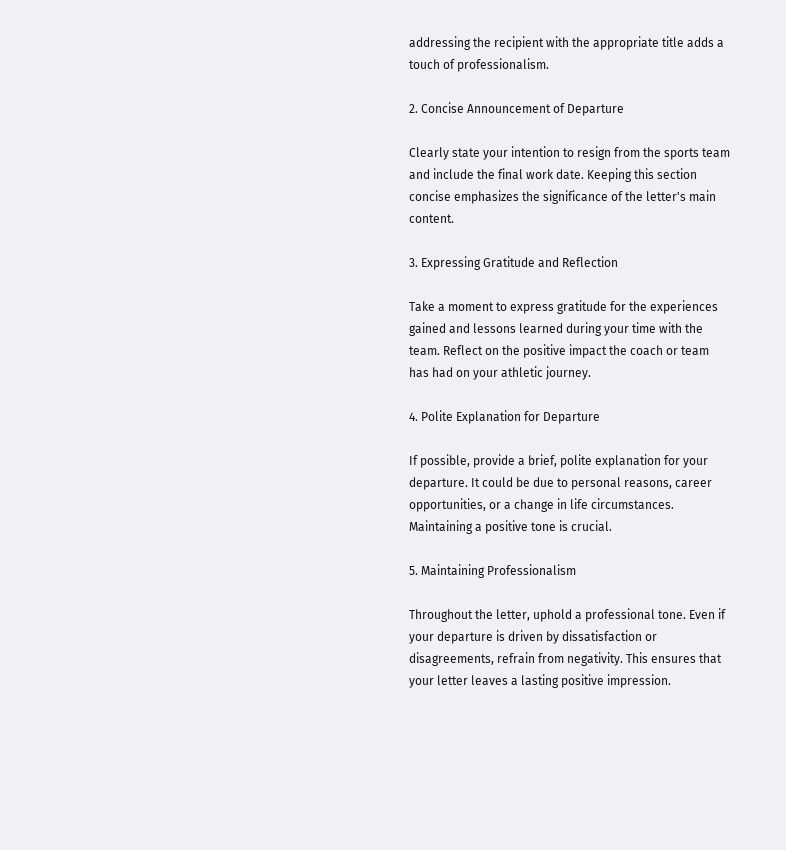addressing the recipient with the appropriate title adds a touch of professionalism.

2. Concise Announcement of Departure

Clearly state your intention to resign from the sports team and include the final work date. Keeping this section concise emphasizes the significance of the letter's main content.

3. Expressing Gratitude and Reflection

Take a moment to express gratitude for the experiences gained and lessons learned during your time with the team. Reflect on the positive impact the coach or team has had on your athletic journey.

4. Polite Explanation for Departure

If possible, provide a brief, polite explanation for your departure. It could be due to personal reasons, career opportunities, or a change in life circumstances. Maintaining a positive tone is crucial.

5. Maintaining Professionalism

Throughout the letter, uphold a professional tone. Even if your departure is driven by dissatisfaction or disagreements, refrain from negativity. This ensures that your letter leaves a lasting positive impression.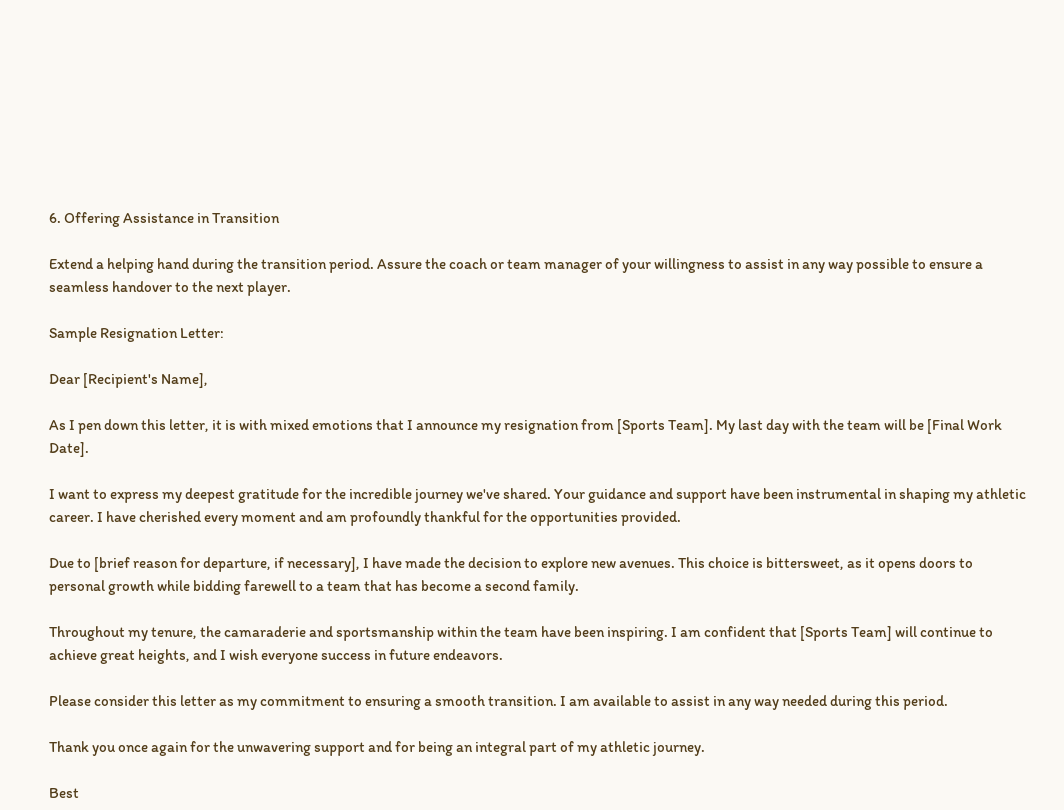6. Offering Assistance in Transition

Extend a helping hand during the transition period. Assure the coach or team manager of your willingness to assist in any way possible to ensure a seamless handover to the next player.

Sample Resignation Letter:

Dear [Recipient's Name],

As I pen down this letter, it is with mixed emotions that I announce my resignation from [Sports Team]. My last day with the team will be [Final Work Date].

I want to express my deepest gratitude for the incredible journey we've shared. Your guidance and support have been instrumental in shaping my athletic career. I have cherished every moment and am profoundly thankful for the opportunities provided.

Due to [brief reason for departure, if necessary], I have made the decision to explore new avenues. This choice is bittersweet, as it opens doors to personal growth while bidding farewell to a team that has become a second family.

Throughout my tenure, the camaraderie and sportsmanship within the team have been inspiring. I am confident that [Sports Team] will continue to achieve great heights, and I wish everyone success in future endeavors.

Please consider this letter as my commitment to ensuring a smooth transition. I am available to assist in any way needed during this period.

Thank you once again for the unwavering support and for being an integral part of my athletic journey.

Best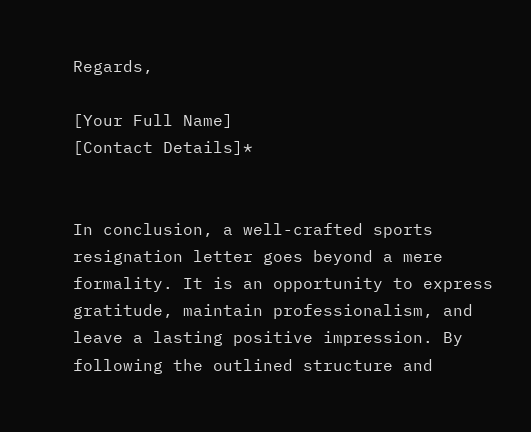Regards,

[Your Full Name]
[Contact Details]*


In conclusion, a well-crafted sports resignation letter goes beyond a mere formality. It is an opportunity to express gratitude, maintain professionalism, and leave a lasting positive impression. By following the outlined structure and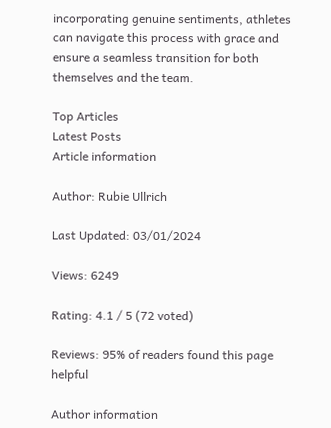incorporating genuine sentiments, athletes can navigate this process with grace and ensure a seamless transition for both themselves and the team.

Top Articles
Latest Posts
Article information

Author: Rubie Ullrich

Last Updated: 03/01/2024

Views: 6249

Rating: 4.1 / 5 (72 voted)

Reviews: 95% of readers found this page helpful

Author information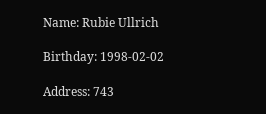Name: Rubie Ullrich

Birthday: 1998-02-02

Address: 743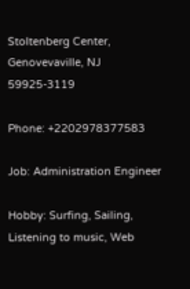Stoltenberg Center, Genovevaville, NJ 59925-3119

Phone: +2202978377583

Job: Administration Engineer

Hobby: Surfing, Sailing, Listening to music, Web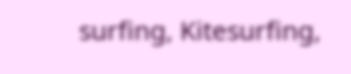surfing, Kitesurfing,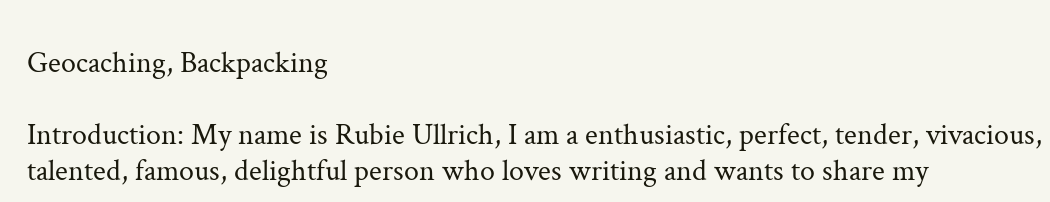Geocaching, Backpacking

Introduction: My name is Rubie Ullrich, I am a enthusiastic, perfect, tender, vivacious, talented, famous, delightful person who loves writing and wants to share my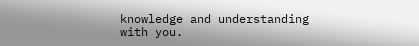knowledge and understanding with you.